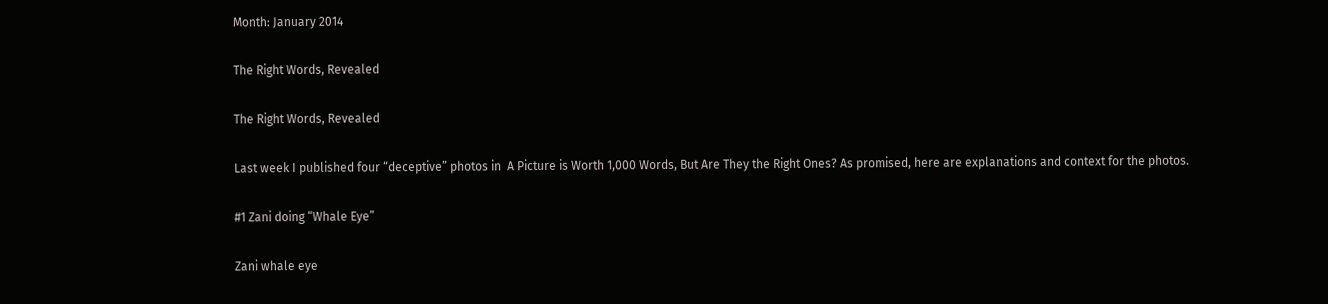Month: January 2014

The Right Words, Revealed

The Right Words, Revealed

Last week I published four “deceptive” photos in  A Picture is Worth 1,000 Words, But Are They the Right Ones? As promised, here are explanations and context for the photos.

#1 Zani doing “Whale Eye”

Zani whale eye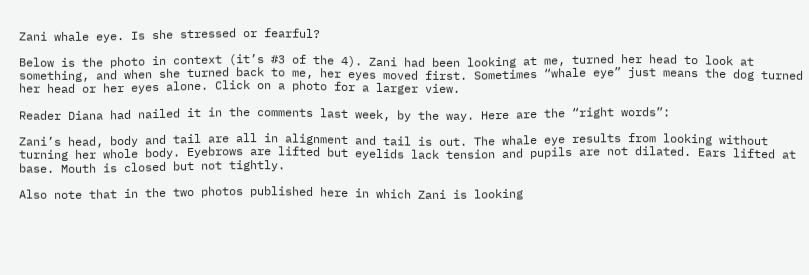Zani whale eye. Is she stressed or fearful?

Below is the photo in context (it’s #3 of the 4). Zani had been looking at me, turned her head to look at something, and when she turned back to me, her eyes moved first. Sometimes “whale eye” just means the dog turned her head or her eyes alone. Click on a photo for a larger view.

Reader Diana had nailed it in the comments last week, by the way. Here are the “right words”:

Zani’s head, body and tail are all in alignment and tail is out. The whale eye results from looking without turning her whole body. Eyebrows are lifted but eyelids lack tension and pupils are not dilated. Ears lifted at base. Mouth is closed but not tightly.

Also note that in the two photos published here in which Zani is looking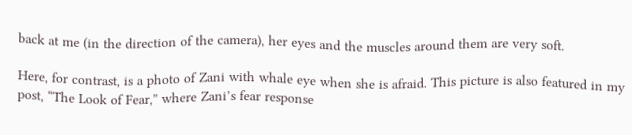back at me (in the direction of the camera), her eyes and the muscles around them are very soft.

Here, for contrast, is a photo of Zani with whale eye when she is afraid. This picture is also featured in my post, “The Look of Fear,” where Zani’s fear response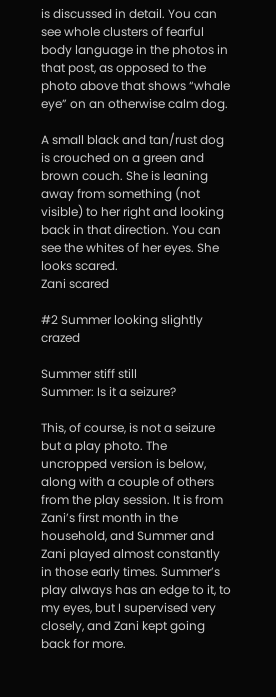is discussed in detail. You can see whole clusters of fearful body language in the photos in that post, as opposed to the photo above that shows “whale eye” on an otherwise calm dog.

A small black and tan/rust dog is crouched on a green and brown couch. She is leaning away from something (not visible) to her right and looking back in that direction. You can see the whites of her eyes. She looks scared.
Zani scared

#2 Summer looking slightly crazed

Summer stiff still
Summer: Is it a seizure?

This, of course, is not a seizure but a play photo. The uncropped version is below, along with a couple of others from the play session. It is from Zani’s first month in the household, and Summer and Zani played almost constantly in those early times. Summer’s play always has an edge to it, to my eyes, but I supervised very closely, and Zani kept going back for more.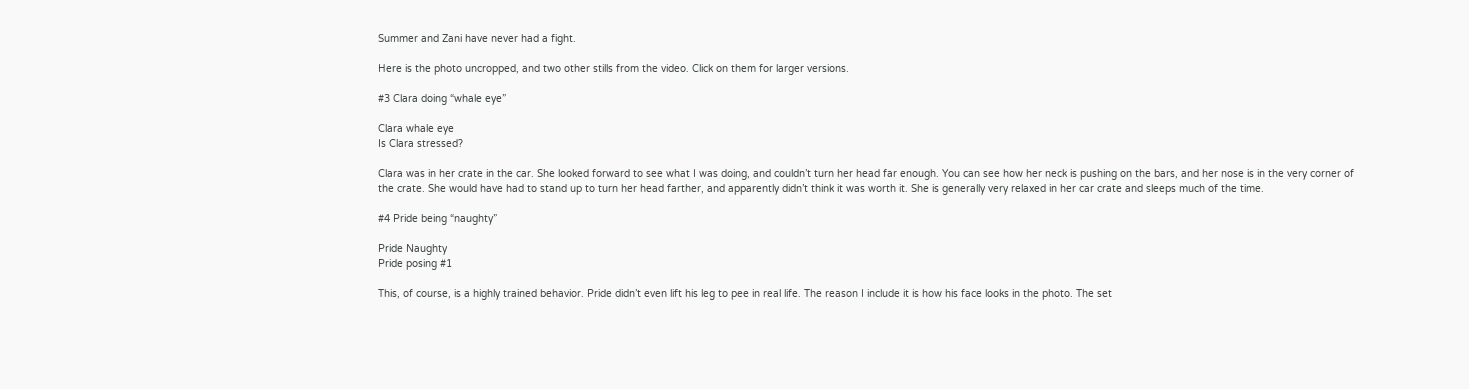Summer and Zani have never had a fight.

Here is the photo uncropped, and two other stills from the video. Click on them for larger versions.

#3 Clara doing “whale eye”

Clara whale eye
Is Clara stressed?

Clara was in her crate in the car. She looked forward to see what I was doing, and couldn’t turn her head far enough. You can see how her neck is pushing on the bars, and her nose is in the very corner of the crate. She would have had to stand up to turn her head farther, and apparently didn’t think it was worth it. She is generally very relaxed in her car crate and sleeps much of the time.

#4 Pride being “naughty”

Pride Naughty
Pride posing #1

This, of course, is a highly trained behavior. Pride didn’t even lift his leg to pee in real life. The reason I include it is how his face looks in the photo. The set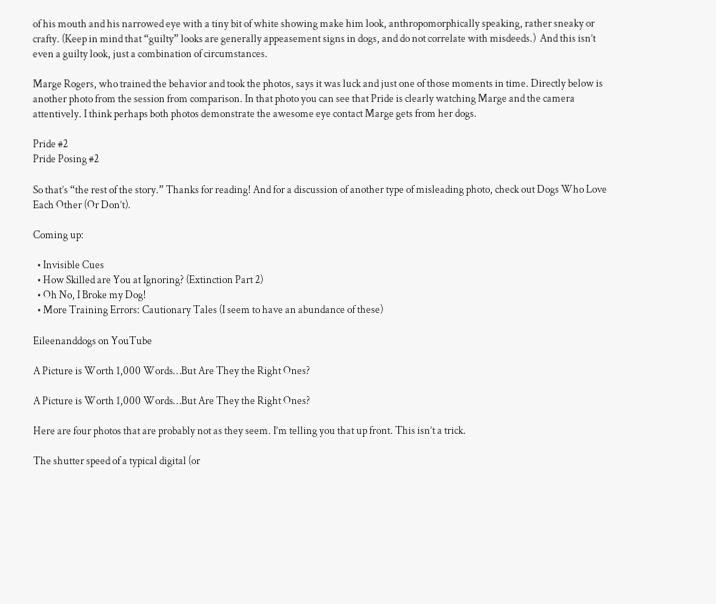of his mouth and his narrowed eye with a tiny bit of white showing make him look, anthropomorphically speaking, rather sneaky or crafty. (Keep in mind that “guilty” looks are generally appeasement signs in dogs, and do not correlate with misdeeds.)  And this isn’t even a guilty look, just a combination of circumstances.

Marge Rogers, who trained the behavior and took the photos, says it was luck and just one of those moments in time. Directly below is another photo from the session from comparison. In that photo you can see that Pride is clearly watching Marge and the camera attentively. I think perhaps both photos demonstrate the awesome eye contact Marge gets from her dogs.

Pride #2
Pride Posing #2

So that’s “the rest of the story.” Thanks for reading! And for a discussion of another type of misleading photo, check out Dogs Who Love Each Other (Or Don’t).

Coming up:

  • Invisible Cues
  • How Skilled are You at Ignoring? (Extinction Part 2)
  • Oh No, I Broke my Dog!
  • More Training Errors: Cautionary Tales (I seem to have an abundance of these)

Eileenanddogs on YouTube

A Picture is Worth 1,000 Words…But Are They the Right Ones?

A Picture is Worth 1,000 Words…But Are They the Right Ones?

Here are four photos that are probably not as they seem. I’m telling you that up front. This isn’t a trick.

The shutter speed of a typical digital (or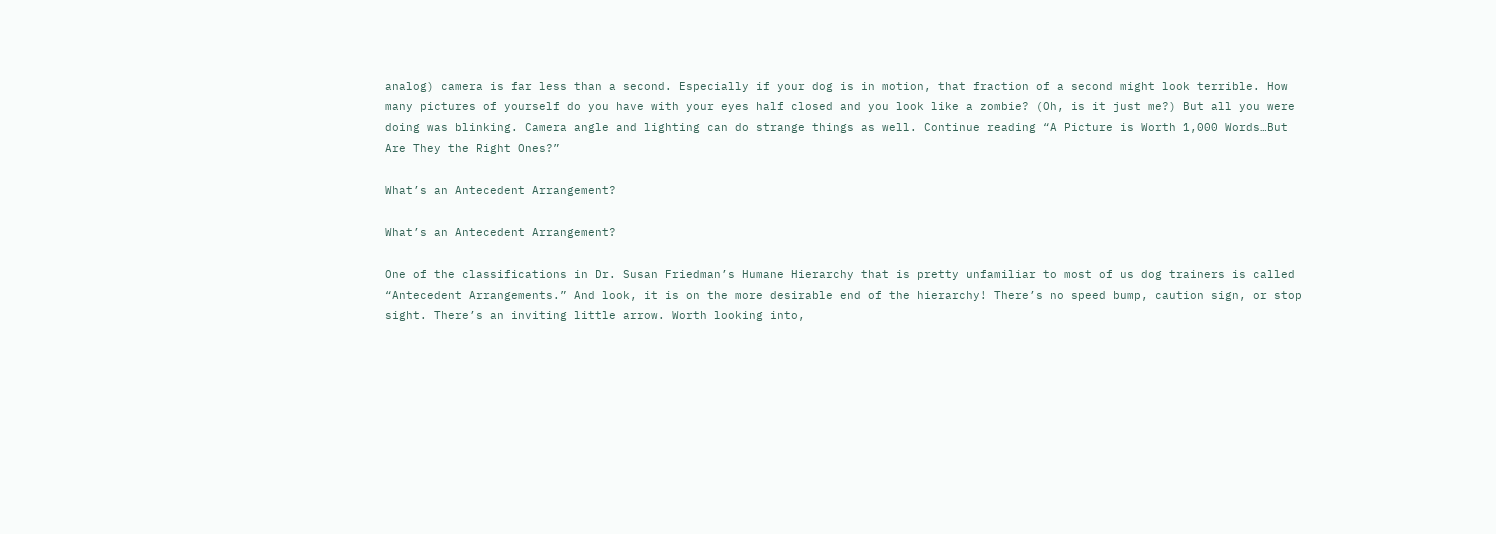analog) camera is far less than a second. Especially if your dog is in motion, that fraction of a second might look terrible. How many pictures of yourself do you have with your eyes half closed and you look like a zombie? (Oh, is it just me?) But all you were doing was blinking. Camera angle and lighting can do strange things as well. Continue reading “A Picture is Worth 1,000 Words…But Are They the Right Ones?”

What’s an Antecedent Arrangement?

What’s an Antecedent Arrangement?

One of the classifications in Dr. Susan Friedman’s Humane Hierarchy that is pretty unfamiliar to most of us dog trainers is called “Antecedent Arrangements.” And look, it is on the more desirable end of the hierarchy! There’s no speed bump, caution sign, or stop sight. There’s an inviting little arrow. Worth looking into,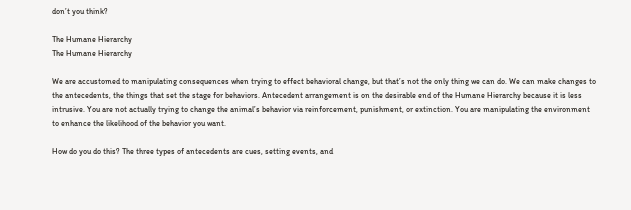don’t you think?

The Humane Hierarchy
The Humane Hierarchy

We are accustomed to manipulating consequences when trying to effect behavioral change, but that’s not the only thing we can do. We can make changes to the antecedents, the things that set the stage for behaviors. Antecedent arrangement is on the desirable end of the Humane Hierarchy because it is less intrusive. You are not actually trying to change the animal’s behavior via reinforcement, punishment, or extinction. You are manipulating the environment to enhance the likelihood of the behavior you want.

How do you do this? The three types of antecedents are cues, setting events, and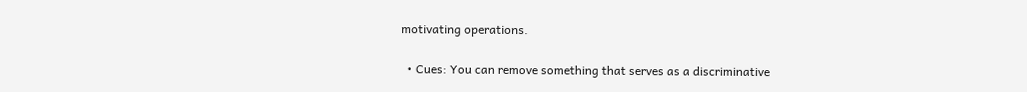motivating operations.

  • Cues: You can remove something that serves as a discriminative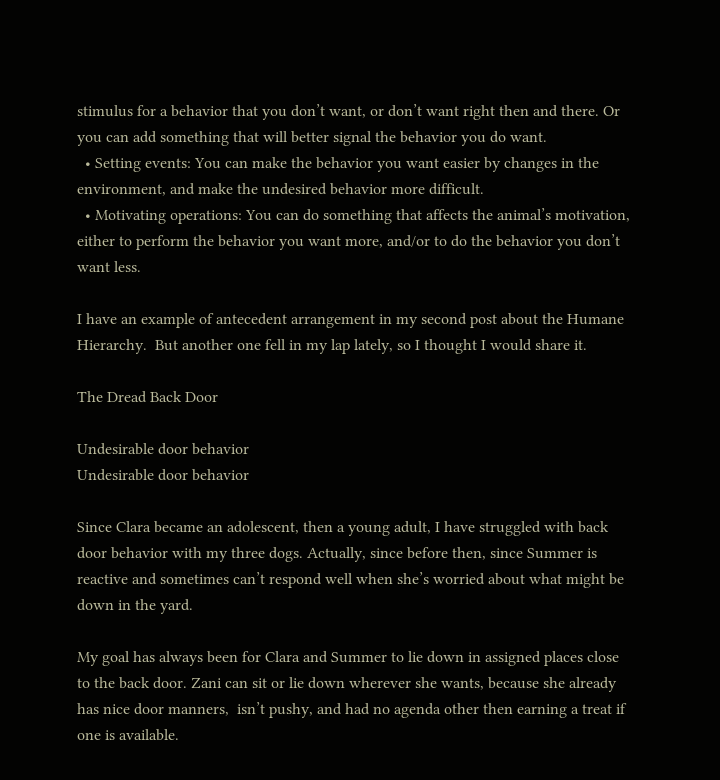stimulus for a behavior that you don’t want, or don’t want right then and there. Or you can add something that will better signal the behavior you do want.
  • Setting events: You can make the behavior you want easier by changes in the environment, and make the undesired behavior more difficult.
  • Motivating operations: You can do something that affects the animal’s motivation, either to perform the behavior you want more, and/or to do the behavior you don’t want less.

I have an example of antecedent arrangement in my second post about the Humane Hierarchy.  But another one fell in my lap lately, so I thought I would share it.

The Dread Back Door

Undesirable door behavior
Undesirable door behavior

Since Clara became an adolescent, then a young adult, I have struggled with back door behavior with my three dogs. Actually, since before then, since Summer is reactive and sometimes can’t respond well when she’s worried about what might be down in the yard.

My goal has always been for Clara and Summer to lie down in assigned places close to the back door. Zani can sit or lie down wherever she wants, because she already has nice door manners,  isn’t pushy, and had no agenda other then earning a treat if one is available.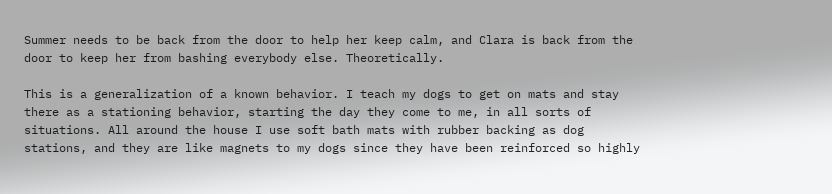Summer needs to be back from the door to help her keep calm, and Clara is back from the door to keep her from bashing everybody else. Theoretically.

This is a generalization of a known behavior. I teach my dogs to get on mats and stay there as a stationing behavior, starting the day they come to me, in all sorts of situations. All around the house I use soft bath mats with rubber backing as dog stations, and they are like magnets to my dogs since they have been reinforced so highly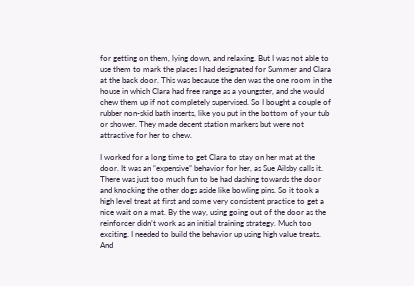for getting on them, lying down, and relaxing. But I was not able to use them to mark the places I had designated for Summer and Clara at the back door. This was because the den was the one room in the house in which Clara had free range as a youngster, and she would chew them up if not completely supervised. So I bought a couple of rubber non-skid bath inserts, like you put in the bottom of your tub or shower. They made decent station markers but were not attractive for her to chew.

I worked for a long time to get Clara to stay on her mat at the door. It was an “expensive” behavior for her, as Sue Ailsby calls it. There was just too much fun to be had dashing towards the door and knocking the other dogs aside like bowling pins. So it took a high level treat at first and some very consistent practice to get a nice wait on a mat. By the way, using going out of the door as the reinforcer didn’t work as an initial training strategy. Much too exciting. I needed to build the behavior up using high value treats. And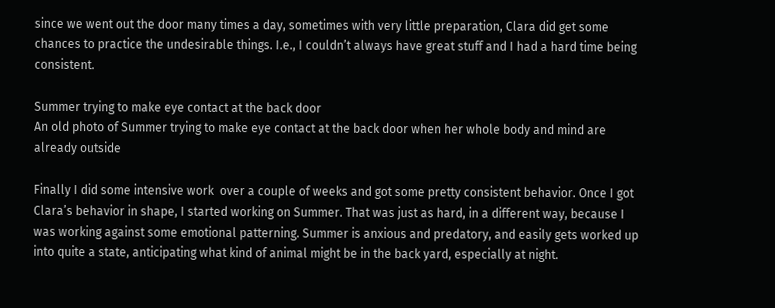since we went out the door many times a day, sometimes with very little preparation, Clara did get some chances to practice the undesirable things. I.e., I couldn’t always have great stuff and I had a hard time being consistent.

Summer trying to make eye contact at the back door
An old photo of Summer trying to make eye contact at the back door when her whole body and mind are already outside

Finally I did some intensive work  over a couple of weeks and got some pretty consistent behavior. Once I got Clara’s behavior in shape, I started working on Summer. That was just as hard, in a different way, because I was working against some emotional patterning. Summer is anxious and predatory, and easily gets worked up into quite a state, anticipating what kind of animal might be in the back yard, especially at night.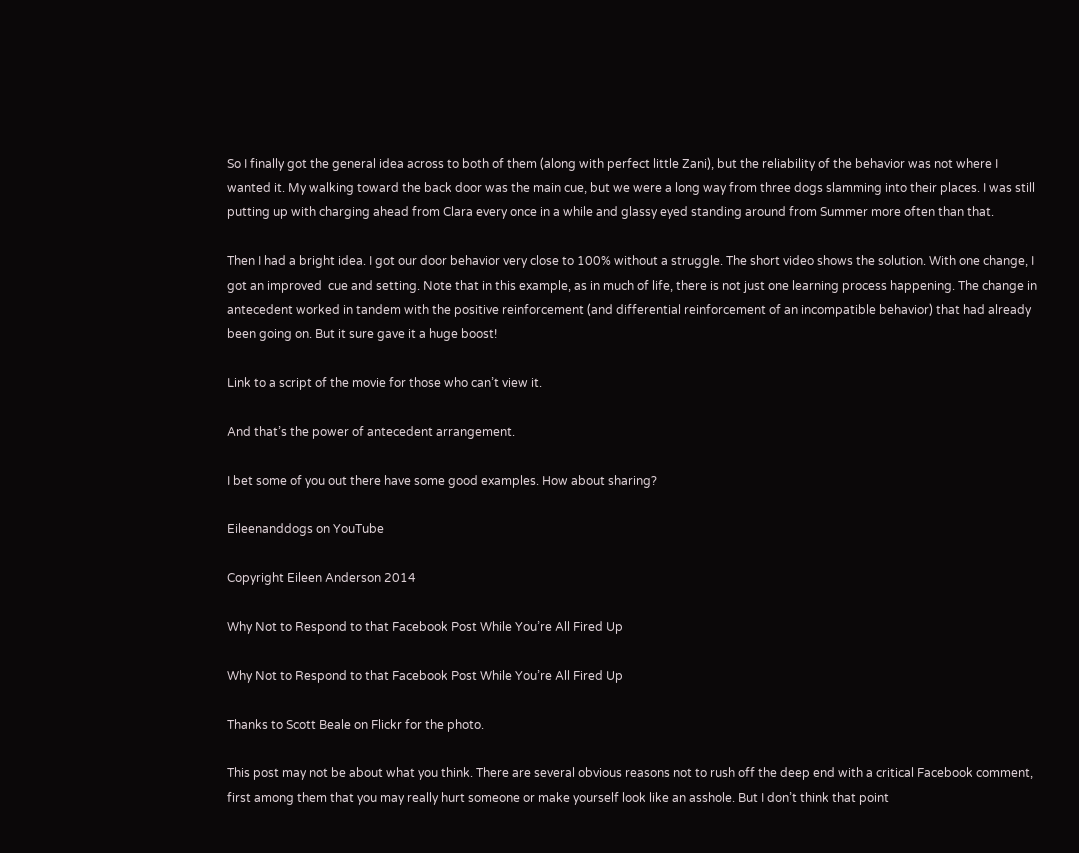So I finally got the general idea across to both of them (along with perfect little Zani), but the reliability of the behavior was not where I wanted it. My walking toward the back door was the main cue, but we were a long way from three dogs slamming into their places. I was still putting up with charging ahead from Clara every once in a while and glassy eyed standing around from Summer more often than that.

Then I had a bright idea. I got our door behavior very close to 100% without a struggle. The short video shows the solution. With one change, I got an improved  cue and setting. Note that in this example, as in much of life, there is not just one learning process happening. The change in antecedent worked in tandem with the positive reinforcement (and differential reinforcement of an incompatible behavior) that had already been going on. But it sure gave it a huge boost!

Link to a script of the movie for those who can’t view it.

And that’s the power of antecedent arrangement.

I bet some of you out there have some good examples. How about sharing?

Eileenanddogs on YouTube

Copyright Eileen Anderson 2014

Why Not to Respond to that Facebook Post While You’re All Fired Up

Why Not to Respond to that Facebook Post While You’re All Fired Up

Thanks to Scott Beale on Flickr for the photo.

This post may not be about what you think. There are several obvious reasons not to rush off the deep end with a critical Facebook comment, first among them that you may really hurt someone or make yourself look like an asshole. But I don’t think that point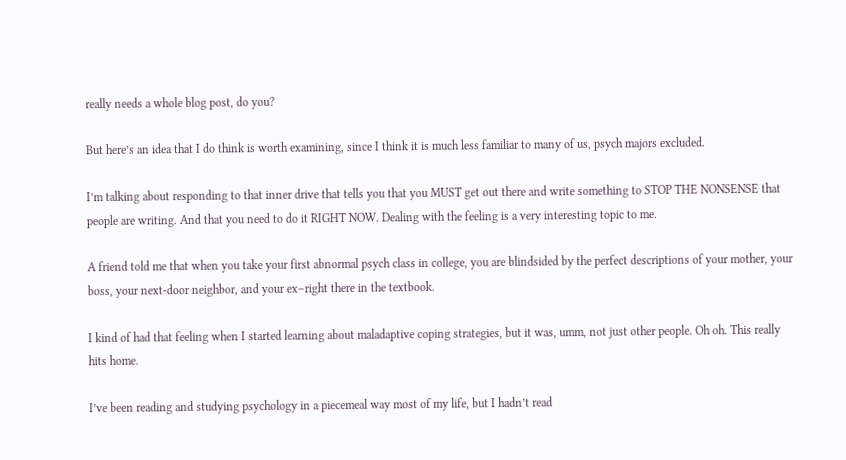really needs a whole blog post, do you?

But here’s an idea that I do think is worth examining, since I think it is much less familiar to many of us, psych majors excluded.

I’m talking about responding to that inner drive that tells you that you MUST get out there and write something to STOP THE NONSENSE that people are writing. And that you need to do it RIGHT NOW. Dealing with the feeling is a very interesting topic to me.

A friend told me that when you take your first abnormal psych class in college, you are blindsided by the perfect descriptions of your mother, your boss, your next-door neighbor, and your ex–right there in the textbook.

I kind of had that feeling when I started learning about maladaptive coping strategies, but it was, umm, not just other people. Oh oh. This really hits home.

I’ve been reading and studying psychology in a piecemeal way most of my life, but I hadn’t read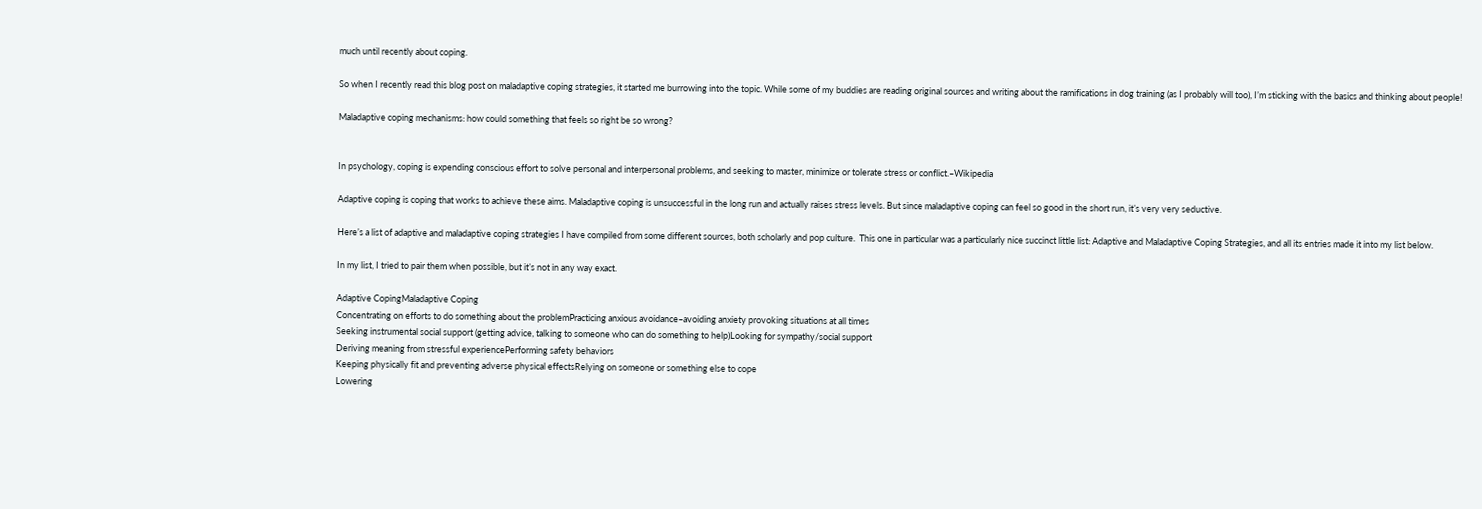much until recently about coping.

So when I recently read this blog post on maladaptive coping strategies, it started me burrowing into the topic. While some of my buddies are reading original sources and writing about the ramifications in dog training (as I probably will too), I’m sticking with the basics and thinking about people!

Maladaptive coping mechanisms: how could something that feels so right be so wrong?


In psychology, coping is expending conscious effort to solve personal and interpersonal problems, and seeking to master, minimize or tolerate stress or conflict.–Wikipedia

Adaptive coping is coping that works to achieve these aims. Maladaptive coping is unsuccessful in the long run and actually raises stress levels. But since maladaptive coping can feel so good in the short run, it’s very very seductive.

Here’s a list of adaptive and maladaptive coping strategies I have compiled from some different sources, both scholarly and pop culture.  This one in particular was a particularly nice succinct little list: Adaptive and Maladaptive Coping Strategies, and all its entries made it into my list below.

In my list, I tried to pair them when possible, but it’s not in any way exact.

Adaptive CopingMaladaptive Coping
Concentrating on efforts to do something about the problemPracticing anxious avoidance–avoiding anxiety provoking situations at all times
Seeking instrumental social support (getting advice, talking to someone who can do something to help)Looking for sympathy/social support
Deriving meaning from stressful experiencePerforming safety behaviors
Keeping physically fit and preventing adverse physical effectsRelying on someone or something else to cope
Lowering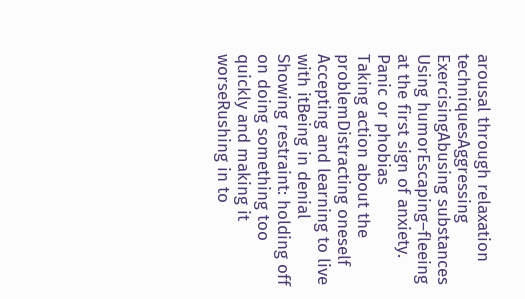arousal through relaxation techniquesAggressing
ExercisingAbusing substances
Using humorEscaping–fleeing at the first sign of anxiety. Panic or phobias
Taking action about the problemDistracting oneself
Accepting and learning to live with itBeing in denial
Showing restraint: holding off on doing something too quickly and making it worseRushing in to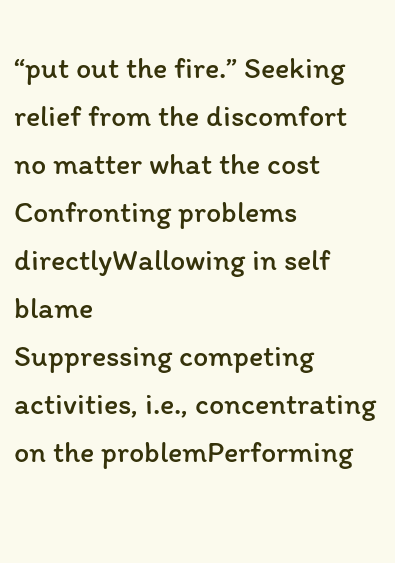“put out the fire.” Seeking relief from the discomfort no matter what the cost
Confronting problems directlyWallowing in self blame
Suppressing competing activities, i.e., concentrating on the problemPerforming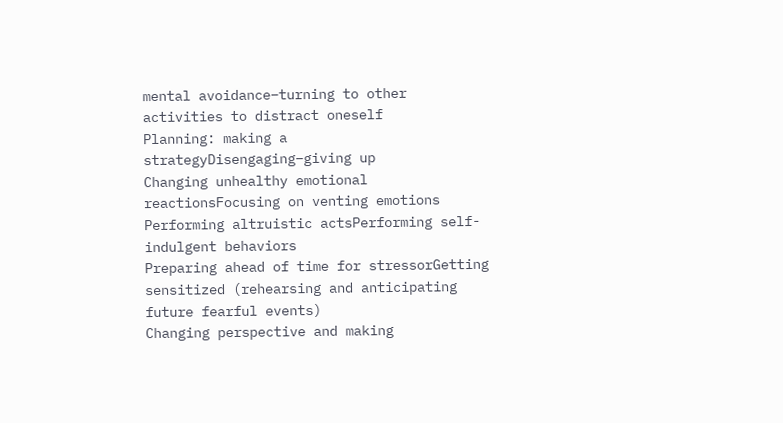mental avoidance–turning to other activities to distract oneself
Planning: making a strategyDisengaging–giving up
Changing unhealthy emotional reactionsFocusing on venting emotions
Performing altruistic actsPerforming self-indulgent behaviors
Preparing ahead of time for stressorGetting sensitized (rehearsing and anticipating future fearful events)
Changing perspective and making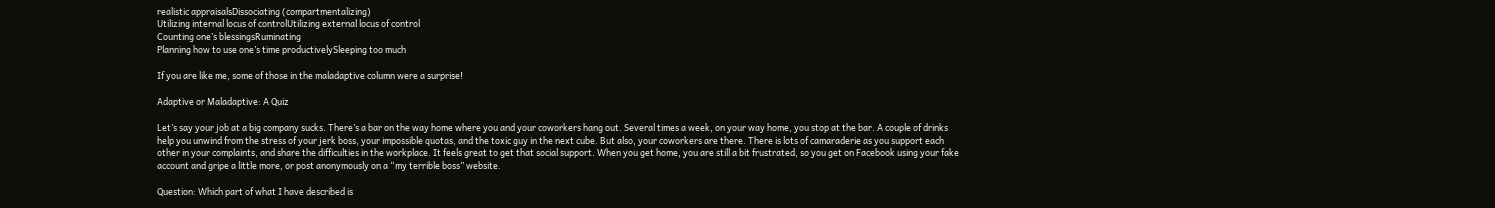realistic appraisalsDissociating (compartmentalizing)
Utilizing internal locus of controlUtilizing external locus of control
Counting one’s blessingsRuminating
Planning how to use one’s time productivelySleeping too much

If you are like me, some of those in the maladaptive column were a surprise!

Adaptive or Maladaptive: A Quiz

Let’s say your job at a big company sucks. There’s a bar on the way home where you and your coworkers hang out. Several times a week, on your way home, you stop at the bar. A couple of drinks help you unwind from the stress of your jerk boss, your impossible quotas, and the toxic guy in the next cube. But also, your coworkers are there. There is lots of camaraderie as you support each other in your complaints, and share the difficulties in the workplace. It feels great to get that social support. When you get home, you are still a bit frustrated, so you get on Facebook using your fake account and gripe a little more, or post anonymously on a “my terrible boss” website.

Question: Which part of what I have described is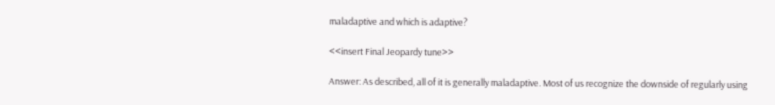maladaptive and which is adaptive?

<<insert Final Jeopardy tune>>

Answer: As described, all of it is generally maladaptive. Most of us recognize the downside of regularly using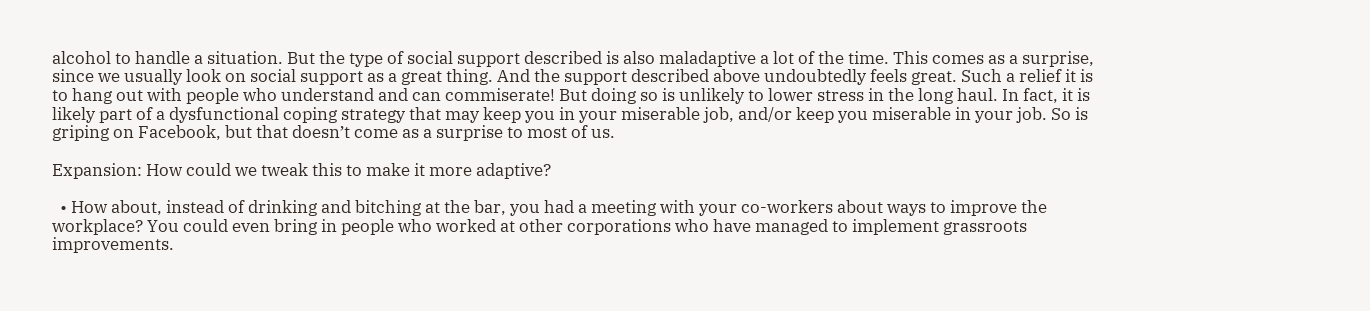alcohol to handle a situation. But the type of social support described is also maladaptive a lot of the time. This comes as a surprise, since we usually look on social support as a great thing. And the support described above undoubtedly feels great. Such a relief it is to hang out with people who understand and can commiserate! But doing so is unlikely to lower stress in the long haul. In fact, it is likely part of a dysfunctional coping strategy that may keep you in your miserable job, and/or keep you miserable in your job. So is griping on Facebook, but that doesn’t come as a surprise to most of us.

Expansion: How could we tweak this to make it more adaptive?

  • How about, instead of drinking and bitching at the bar, you had a meeting with your co-workers about ways to improve the workplace? You could even bring in people who worked at other corporations who have managed to implement grassroots improvements.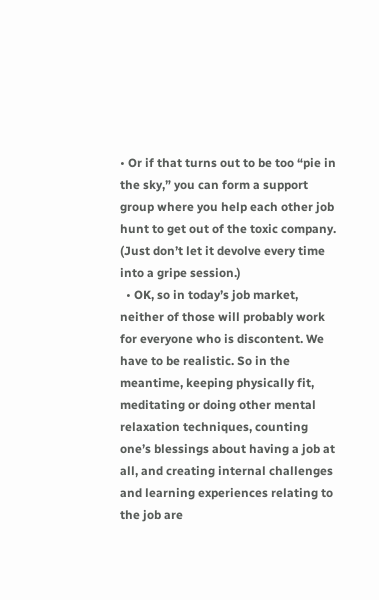• Or if that turns out to be too “pie in the sky,” you can form a support group where you help each other job hunt to get out of the toxic company. (Just don’t let it devolve every time into a gripe session.)
  • OK, so in today’s job market, neither of those will probably work for everyone who is discontent. We have to be realistic. So in the meantime, keeping physically fit, meditating or doing other mental relaxation techniques, counting one’s blessings about having a job at all, and creating internal challenges and learning experiences relating to the job are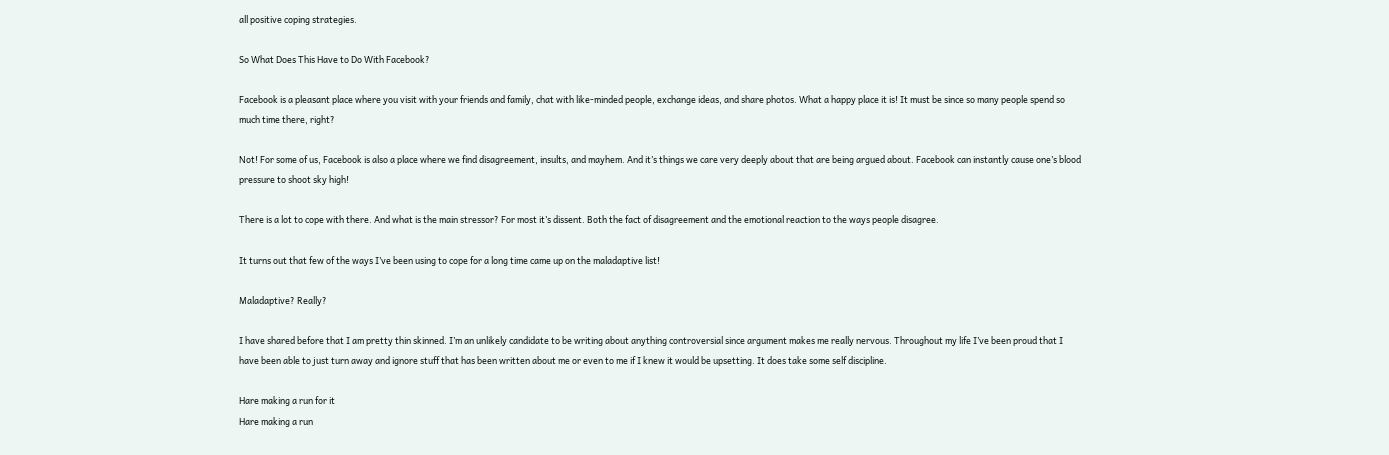all positive coping strategies.

So What Does This Have to Do With Facebook?

Facebook is a pleasant place where you visit with your friends and family, chat with like-minded people, exchange ideas, and share photos. What a happy place it is! It must be since so many people spend so much time there, right?

Not! For some of us, Facebook is also a place where we find disagreement, insults, and mayhem. And it’s things we care very deeply about that are being argued about. Facebook can instantly cause one’s blood pressure to shoot sky high!

There is a lot to cope with there. And what is the main stressor? For most it’s dissent. Both the fact of disagreement and the emotional reaction to the ways people disagree.

It turns out that few of the ways I’ve been using to cope for a long time came up on the maladaptive list!

Maladaptive? Really?

I have shared before that I am pretty thin skinned. I’m an unlikely candidate to be writing about anything controversial since argument makes me really nervous. Throughout my life I’ve been proud that I have been able to just turn away and ignore stuff that has been written about me or even to me if I knew it would be upsetting. It does take some self discipline.

Hare making a run for it
Hare making a run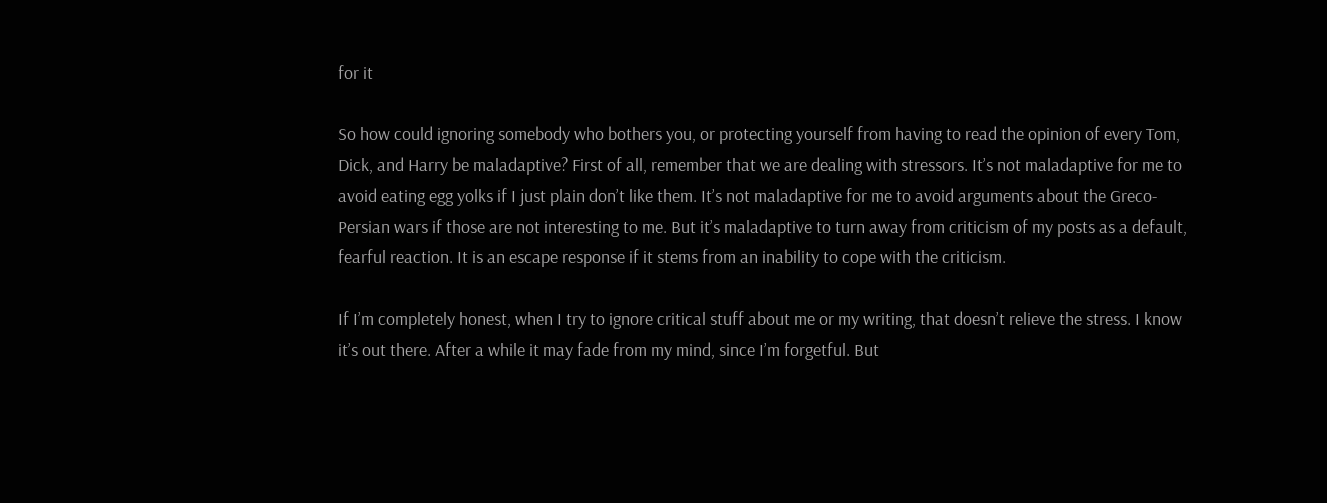for it

So how could ignoring somebody who bothers you, or protecting yourself from having to read the opinion of every Tom, Dick, and Harry be maladaptive? First of all, remember that we are dealing with stressors. It’s not maladaptive for me to avoid eating egg yolks if I just plain don’t like them. It’s not maladaptive for me to avoid arguments about the Greco-Persian wars if those are not interesting to me. But it’s maladaptive to turn away from criticism of my posts as a default, fearful reaction. It is an escape response if it stems from an inability to cope with the criticism.

If I’m completely honest, when I try to ignore critical stuff about me or my writing, that doesn’t relieve the stress. I know it’s out there. After a while it may fade from my mind, since I’m forgetful. But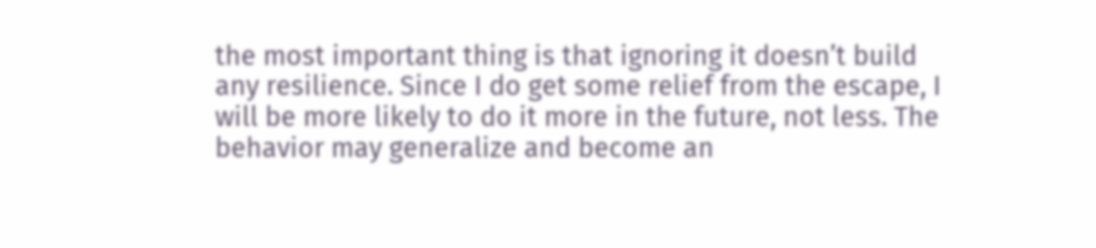the most important thing is that ignoring it doesn’t build any resilience. Since I do get some relief from the escape, I will be more likely to do it more in the future, not less. The behavior may generalize and become an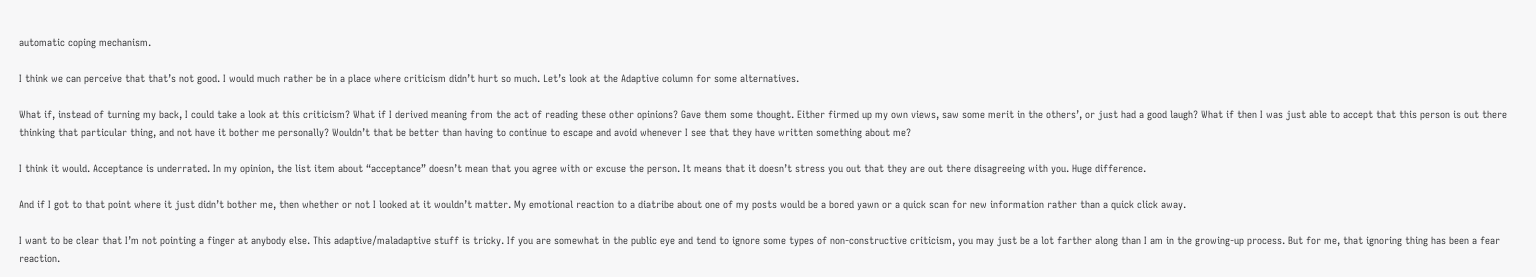automatic coping mechanism.

I think we can perceive that that’s not good. I would much rather be in a place where criticism didn’t hurt so much. Let’s look at the Adaptive column for some alternatives.

What if, instead of turning my back, I could take a look at this criticism? What if I derived meaning from the act of reading these other opinions? Gave them some thought. Either firmed up my own views, saw some merit in the others’, or just had a good laugh? What if then I was just able to accept that this person is out there thinking that particular thing, and not have it bother me personally? Wouldn’t that be better than having to continue to escape and avoid whenever I see that they have written something about me?

I think it would. Acceptance is underrated. In my opinion, the list item about “acceptance” doesn’t mean that you agree with or excuse the person. It means that it doesn’t stress you out that they are out there disagreeing with you. Huge difference.

And if I got to that point where it just didn’t bother me, then whether or not I looked at it wouldn’t matter. My emotional reaction to a diatribe about one of my posts would be a bored yawn or a quick scan for new information rather than a quick click away.

I want to be clear that I’m not pointing a finger at anybody else. This adaptive/maladaptive stuff is tricky. If you are somewhat in the public eye and tend to ignore some types of non-constructive criticism, you may just be a lot farther along than I am in the growing-up process. But for me, that ignoring thing has been a fear reaction.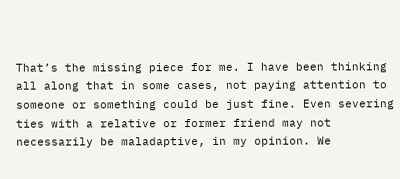That’s the missing piece for me. I have been thinking all along that in some cases, not paying attention to someone or something could be just fine. Even severing ties with a relative or former friend may not necessarily be maladaptive, in my opinion. We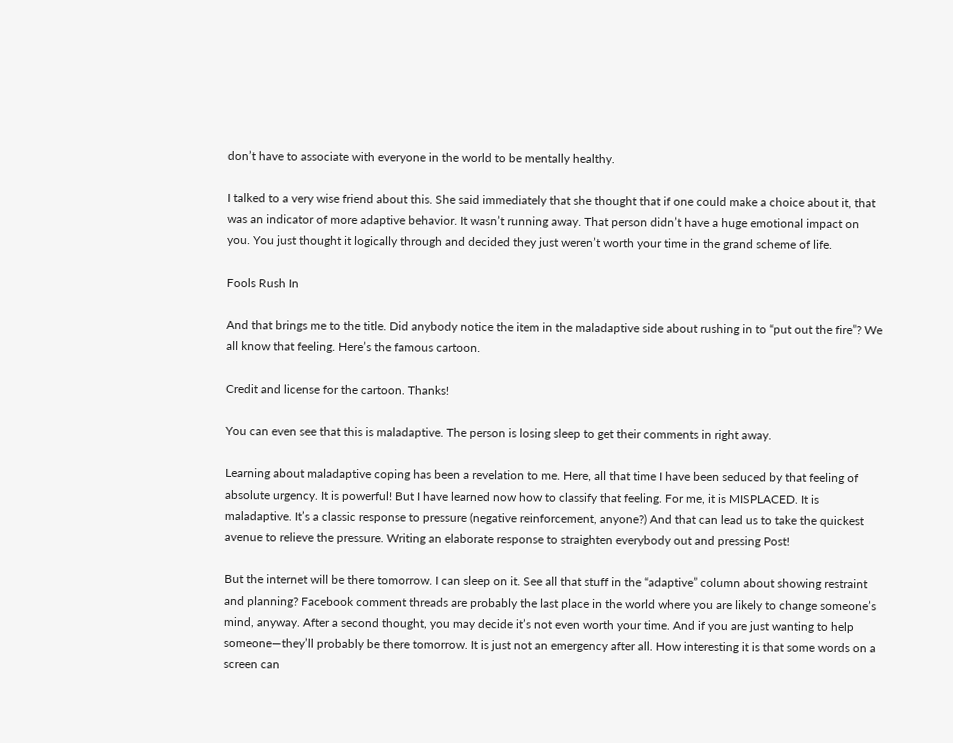don’t have to associate with everyone in the world to be mentally healthy.

I talked to a very wise friend about this. She said immediately that she thought that if one could make a choice about it, that was an indicator of more adaptive behavior. It wasn’t running away. That person didn’t have a huge emotional impact on you. You just thought it logically through and decided they just weren’t worth your time in the grand scheme of life.

Fools Rush In

And that brings me to the title. Did anybody notice the item in the maladaptive side about rushing in to “put out the fire”? We all know that feeling. Here’s the famous cartoon.

Credit and license for the cartoon. Thanks!

You can even see that this is maladaptive. The person is losing sleep to get their comments in right away.

Learning about maladaptive coping has been a revelation to me. Here, all that time I have been seduced by that feeling of absolute urgency. It is powerful! But I have learned now how to classify that feeling. For me, it is MISPLACED. It is maladaptive. It’s a classic response to pressure (negative reinforcement, anyone?) And that can lead us to take the quickest avenue to relieve the pressure. Writing an elaborate response to straighten everybody out and pressing Post!

But the internet will be there tomorrow. I can sleep on it. See all that stuff in the “adaptive” column about showing restraint and planning? Facebook comment threads are probably the last place in the world where you are likely to change someone’s mind, anyway. After a second thought, you may decide it’s not even worth your time. And if you are just wanting to help someone—they’ll probably be there tomorrow. It is just not an emergency after all. How interesting it is that some words on a screen can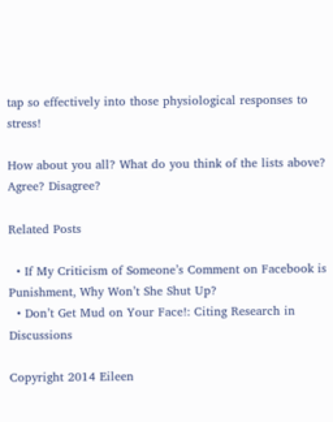tap so effectively into those physiological responses to stress!

How about you all? What do you think of the lists above? Agree? Disagree?

Related Posts

  • If My Criticism of Someone’s Comment on Facebook is Punishment, Why Won’t She Shut Up?
  • Don’t Get Mud on Your Face!: Citing Research in Discussions

Copyright 2014 Eileen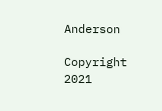Anderson

Copyright 2021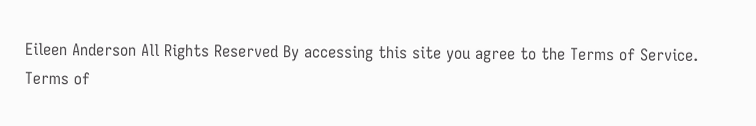Eileen Anderson All Rights Reserved By accessing this site you agree to the Terms of Service.
Terms of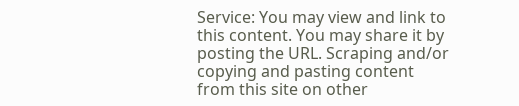Service: You may view and link to this content. You may share it by posting the URL. Scraping and/or copying and pasting content from this site on other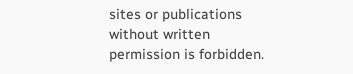sites or publications without written permission is forbidden.